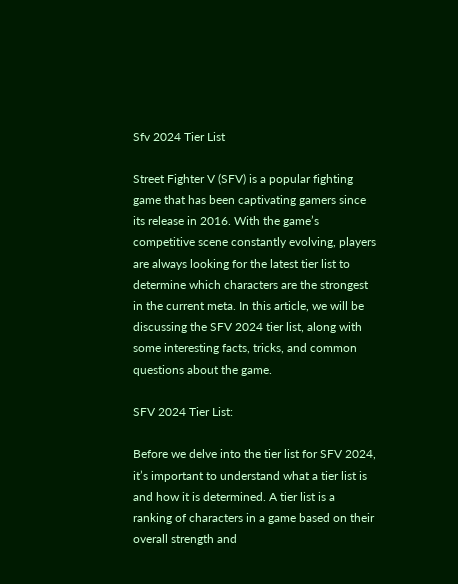Sfv 2024 Tier List

Street Fighter V (SFV) is a popular fighting game that has been captivating gamers since its release in 2016. With the game’s competitive scene constantly evolving, players are always looking for the latest tier list to determine which characters are the strongest in the current meta. In this article, we will be discussing the SFV 2024 tier list, along with some interesting facts, tricks, and common questions about the game.

SFV 2024 Tier List:

Before we delve into the tier list for SFV 2024, it’s important to understand what a tier list is and how it is determined. A tier list is a ranking of characters in a game based on their overall strength and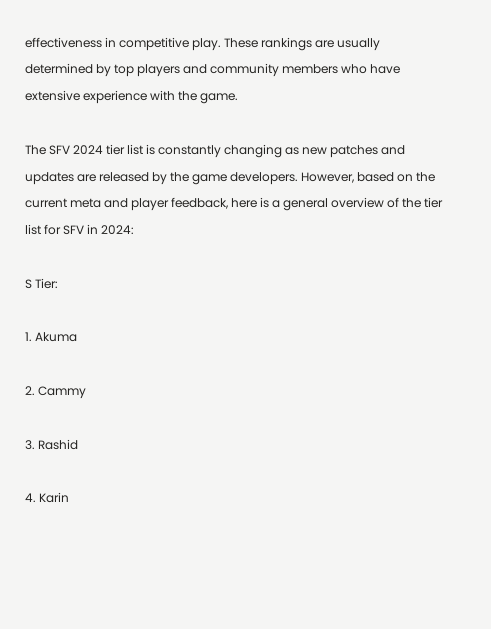effectiveness in competitive play. These rankings are usually determined by top players and community members who have extensive experience with the game.

The SFV 2024 tier list is constantly changing as new patches and updates are released by the game developers. However, based on the current meta and player feedback, here is a general overview of the tier list for SFV in 2024:

S Tier:

1. Akuma

2. Cammy

3. Rashid

4. Karin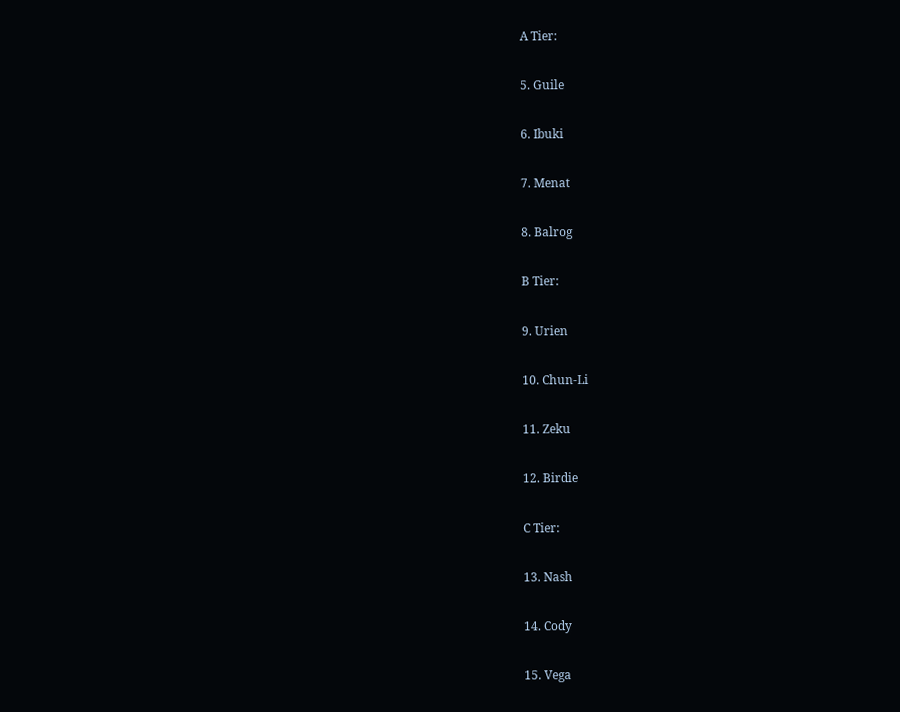A Tier:

5. Guile

6. Ibuki

7. Menat

8. Balrog

B Tier:

9. Urien

10. Chun-Li

11. Zeku

12. Birdie

C Tier:

13. Nash

14. Cody

15. Vega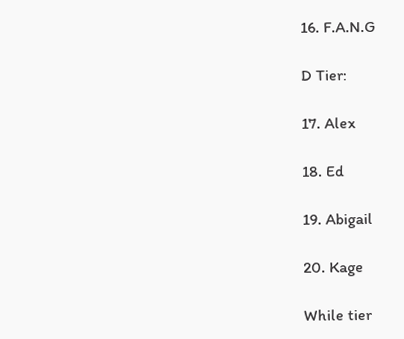16. F.A.N.G

D Tier:

17. Alex

18. Ed

19. Abigail

20. Kage

While tier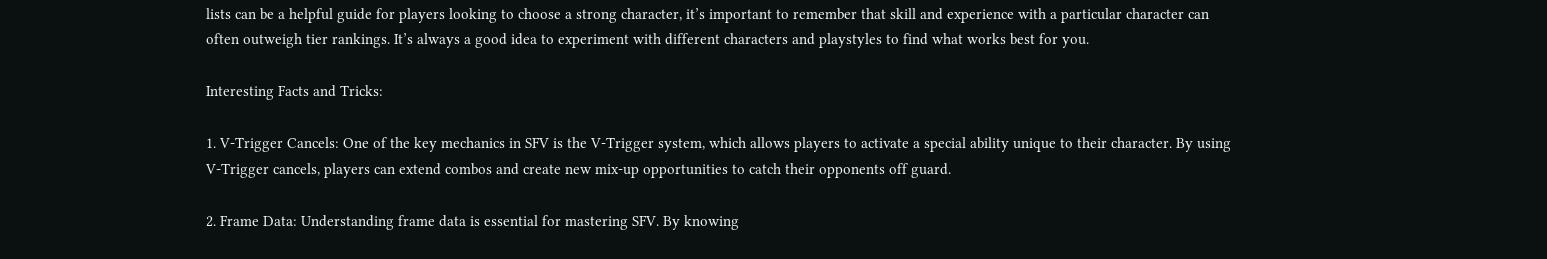lists can be a helpful guide for players looking to choose a strong character, it’s important to remember that skill and experience with a particular character can often outweigh tier rankings. It’s always a good idea to experiment with different characters and playstyles to find what works best for you.

Interesting Facts and Tricks:

1. V-Trigger Cancels: One of the key mechanics in SFV is the V-Trigger system, which allows players to activate a special ability unique to their character. By using V-Trigger cancels, players can extend combos and create new mix-up opportunities to catch their opponents off guard.

2. Frame Data: Understanding frame data is essential for mastering SFV. By knowing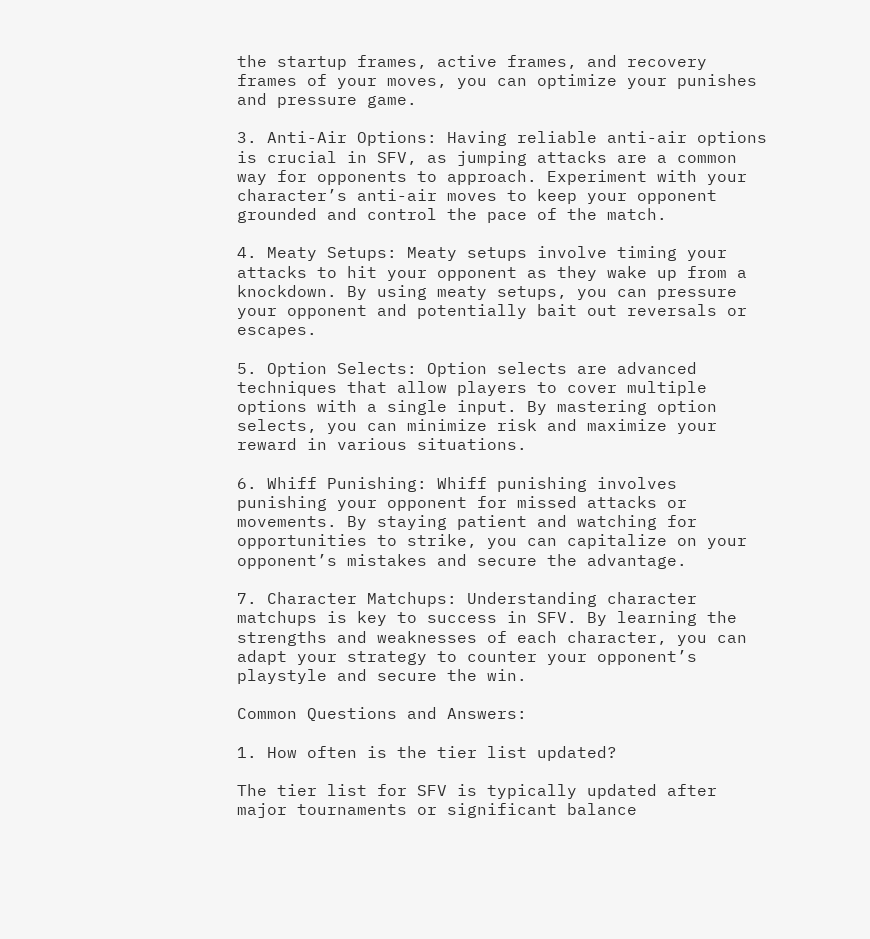the startup frames, active frames, and recovery frames of your moves, you can optimize your punishes and pressure game.

3. Anti-Air Options: Having reliable anti-air options is crucial in SFV, as jumping attacks are a common way for opponents to approach. Experiment with your character’s anti-air moves to keep your opponent grounded and control the pace of the match.

4. Meaty Setups: Meaty setups involve timing your attacks to hit your opponent as they wake up from a knockdown. By using meaty setups, you can pressure your opponent and potentially bait out reversals or escapes.

5. Option Selects: Option selects are advanced techniques that allow players to cover multiple options with a single input. By mastering option selects, you can minimize risk and maximize your reward in various situations.

6. Whiff Punishing: Whiff punishing involves punishing your opponent for missed attacks or movements. By staying patient and watching for opportunities to strike, you can capitalize on your opponent’s mistakes and secure the advantage.

7. Character Matchups: Understanding character matchups is key to success in SFV. By learning the strengths and weaknesses of each character, you can adapt your strategy to counter your opponent’s playstyle and secure the win.

Common Questions and Answers:

1. How often is the tier list updated?

The tier list for SFV is typically updated after major tournaments or significant balance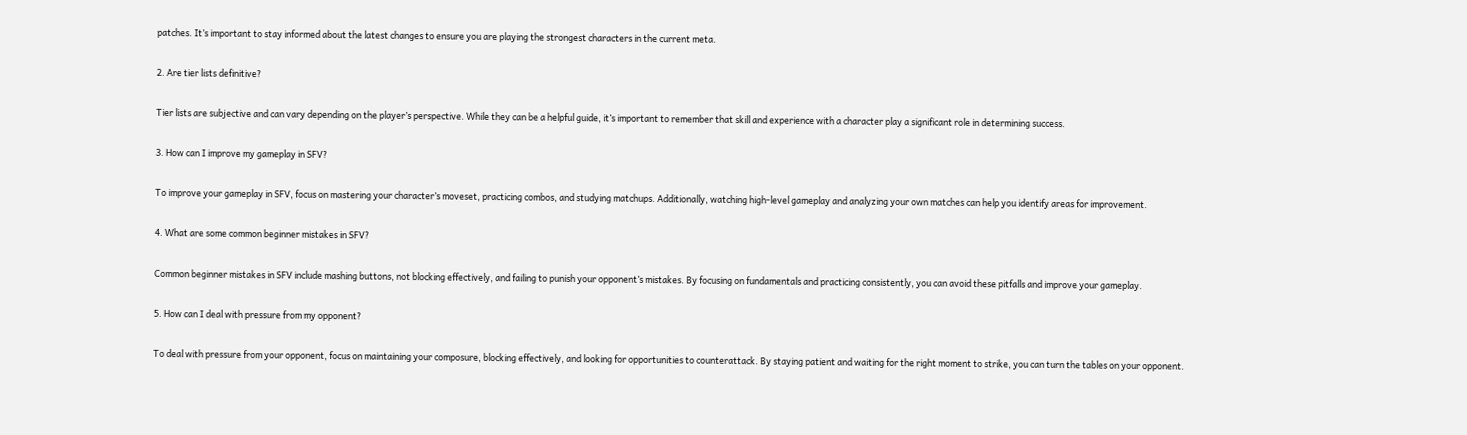patches. It’s important to stay informed about the latest changes to ensure you are playing the strongest characters in the current meta.

2. Are tier lists definitive?

Tier lists are subjective and can vary depending on the player’s perspective. While they can be a helpful guide, it’s important to remember that skill and experience with a character play a significant role in determining success.

3. How can I improve my gameplay in SFV?

To improve your gameplay in SFV, focus on mastering your character’s moveset, practicing combos, and studying matchups. Additionally, watching high-level gameplay and analyzing your own matches can help you identify areas for improvement.

4. What are some common beginner mistakes in SFV?

Common beginner mistakes in SFV include mashing buttons, not blocking effectively, and failing to punish your opponent’s mistakes. By focusing on fundamentals and practicing consistently, you can avoid these pitfalls and improve your gameplay.

5. How can I deal with pressure from my opponent?

To deal with pressure from your opponent, focus on maintaining your composure, blocking effectively, and looking for opportunities to counterattack. By staying patient and waiting for the right moment to strike, you can turn the tables on your opponent.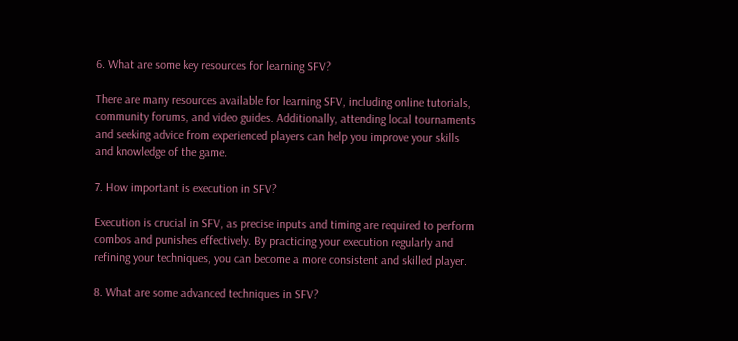6. What are some key resources for learning SFV?

There are many resources available for learning SFV, including online tutorials, community forums, and video guides. Additionally, attending local tournaments and seeking advice from experienced players can help you improve your skills and knowledge of the game.

7. How important is execution in SFV?

Execution is crucial in SFV, as precise inputs and timing are required to perform combos and punishes effectively. By practicing your execution regularly and refining your techniques, you can become a more consistent and skilled player.

8. What are some advanced techniques in SFV?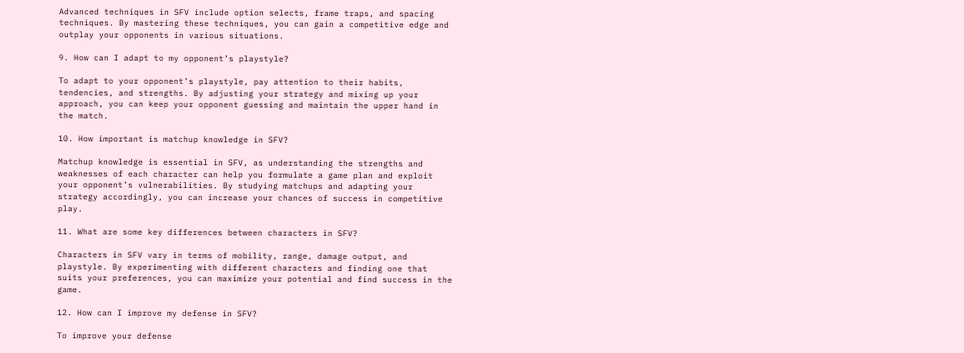Advanced techniques in SFV include option selects, frame traps, and spacing techniques. By mastering these techniques, you can gain a competitive edge and outplay your opponents in various situations.

9. How can I adapt to my opponent’s playstyle?

To adapt to your opponent’s playstyle, pay attention to their habits, tendencies, and strengths. By adjusting your strategy and mixing up your approach, you can keep your opponent guessing and maintain the upper hand in the match.

10. How important is matchup knowledge in SFV?

Matchup knowledge is essential in SFV, as understanding the strengths and weaknesses of each character can help you formulate a game plan and exploit your opponent’s vulnerabilities. By studying matchups and adapting your strategy accordingly, you can increase your chances of success in competitive play.

11. What are some key differences between characters in SFV?

Characters in SFV vary in terms of mobility, range, damage output, and playstyle. By experimenting with different characters and finding one that suits your preferences, you can maximize your potential and find success in the game.

12. How can I improve my defense in SFV?

To improve your defense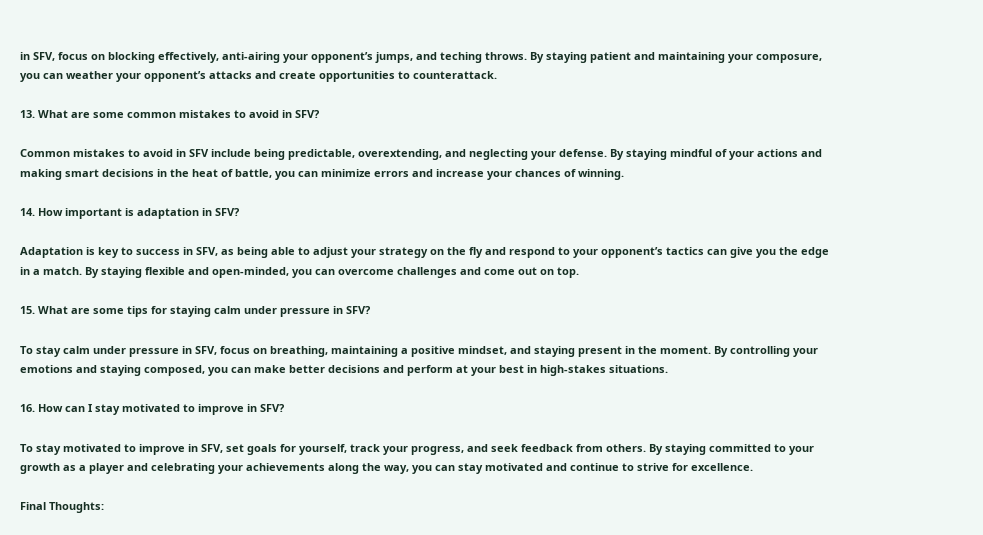in SFV, focus on blocking effectively, anti-airing your opponent’s jumps, and teching throws. By staying patient and maintaining your composure, you can weather your opponent’s attacks and create opportunities to counterattack.

13. What are some common mistakes to avoid in SFV?

Common mistakes to avoid in SFV include being predictable, overextending, and neglecting your defense. By staying mindful of your actions and making smart decisions in the heat of battle, you can minimize errors and increase your chances of winning.

14. How important is adaptation in SFV?

Adaptation is key to success in SFV, as being able to adjust your strategy on the fly and respond to your opponent’s tactics can give you the edge in a match. By staying flexible and open-minded, you can overcome challenges and come out on top.

15. What are some tips for staying calm under pressure in SFV?

To stay calm under pressure in SFV, focus on breathing, maintaining a positive mindset, and staying present in the moment. By controlling your emotions and staying composed, you can make better decisions and perform at your best in high-stakes situations.

16. How can I stay motivated to improve in SFV?

To stay motivated to improve in SFV, set goals for yourself, track your progress, and seek feedback from others. By staying committed to your growth as a player and celebrating your achievements along the way, you can stay motivated and continue to strive for excellence.

Final Thoughts: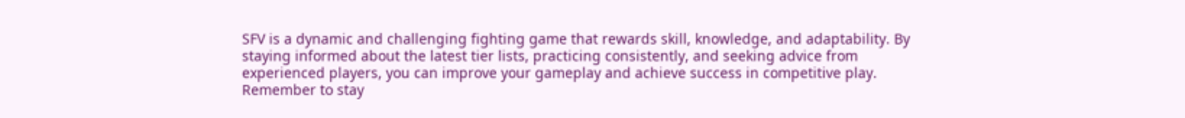SFV is a dynamic and challenging fighting game that rewards skill, knowledge, and adaptability. By staying informed about the latest tier lists, practicing consistently, and seeking advice from experienced players, you can improve your gameplay and achieve success in competitive play. Remember to stay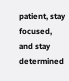patient, stay focused, and stay determined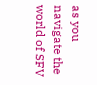as you navigate the world of SFV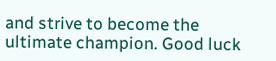and strive to become the ultimate champion. Good luck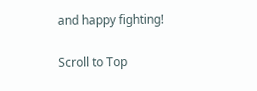and happy fighting!

Scroll to Top